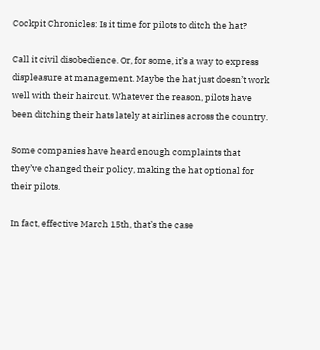Cockpit Chronicles: Is it time for pilots to ditch the hat?

Call it civil disobedience. Or, for some, it’s a way to express displeasure at management. Maybe the hat just doesn’t work well with their haircut. Whatever the reason, pilots have been ditching their hats lately at airlines across the country.

Some companies have heard enough complaints that they’ve changed their policy, making the hat optional for their pilots.

In fact, effective March 15th, that’s the case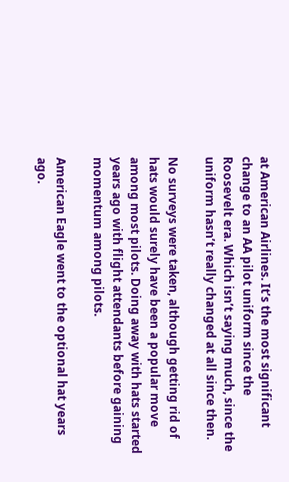at American Airlines. It’s the most significant change to an AA pilot uniform since the Roosevelt era. Which isn’t saying much, since the uniform hasn’t really changed at all since then.

No surveys were taken, although getting rid of hats would surely have been a popular move among most pilots. Doing away with hats started years ago with flight attendants before gaining momentum among pilots.

American Eagle went to the optional hat years ago.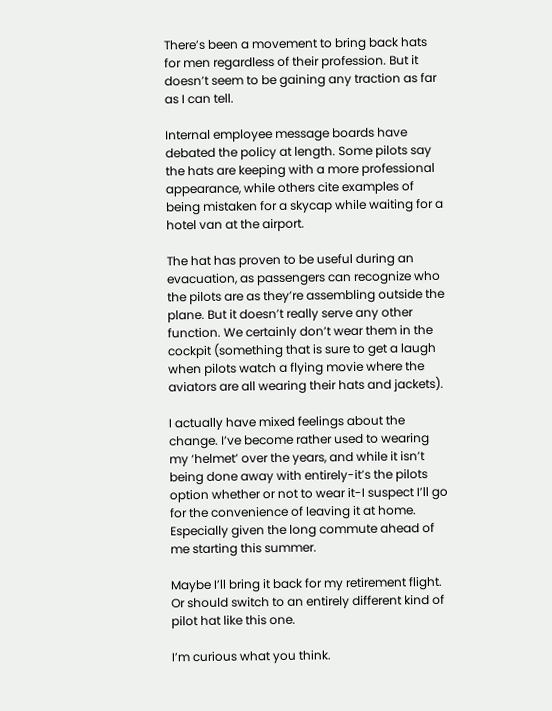There’s been a movement to bring back hats for men regardless of their profession. But it doesn’t seem to be gaining any traction as far as I can tell.

Internal employee message boards have debated the policy at length. Some pilots say the hats are keeping with a more professional appearance, while others cite examples of being mistaken for a skycap while waiting for a hotel van at the airport.

The hat has proven to be useful during an evacuation, as passengers can recognize who the pilots are as they’re assembling outside the plane. But it doesn’t really serve any other function. We certainly don’t wear them in the cockpit (something that is sure to get a laugh when pilots watch a flying movie where the aviators are all wearing their hats and jackets).

I actually have mixed feelings about the change. I’ve become rather used to wearing my ‘helmet’ over the years, and while it isn’t being done away with entirely-it’s the pilots option whether or not to wear it-I suspect I’ll go for the convenience of leaving it at home. Especially given the long commute ahead of me starting this summer.

Maybe I’ll bring it back for my retirement flight. Or should switch to an entirely different kind of pilot hat like this one.

I’m curious what you think.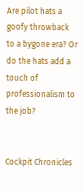Are pilot hats a goofy throwback to a bygone era? Or do the hats add a touch of professionalism to the job?


Cockpit Chronicles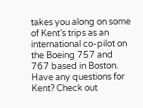takes you along on some of Kent’s trips as an international co-pilot on the Boeing 757 and 767 based in Boston. Have any questions for Kent? Check out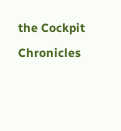the Cockpit Chronicles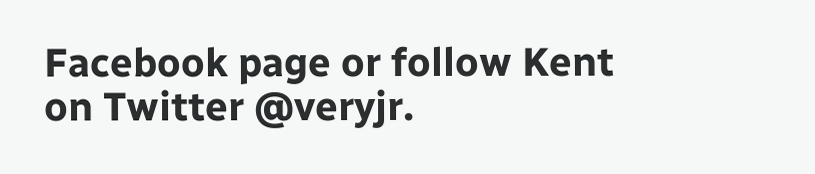Facebook page or follow Kent on Twitter @veryjr.